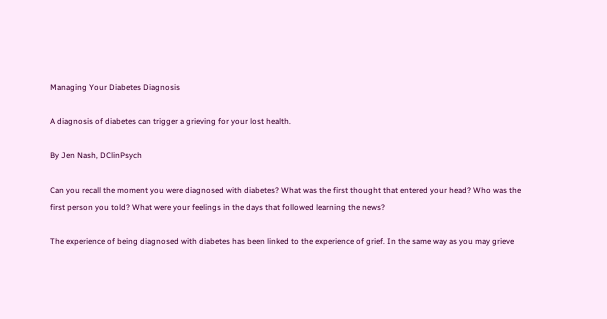Managing Your Diabetes Diagnosis

A diagnosis of diabetes can trigger a grieving for your lost health.

By Jen Nash, DClinPsych

Can you recall the moment you were diagnosed with diabetes? What was the first thought that entered your head? Who was the first person you told? What were your feelings in the days that followed learning the news?

The experience of being diagnosed with diabetes has been linked to the experience of grief. In the same way as you may grieve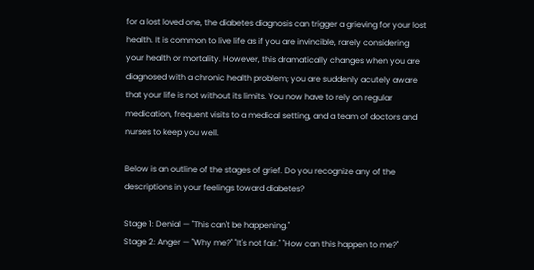for a lost loved one, the diabetes diagnosis can trigger a grieving for your lost health. It is common to live life as if you are invincible, rarely considering your health or mortality. However, this dramatically changes when you are diagnosed with a chronic health problem; you are suddenly acutely aware that your life is not without its limits. You now have to rely on regular medication, frequent visits to a medical setting, and a team of doctors and nurses to keep you well.

Below is an outline of the stages of grief. Do you recognize any of the descriptions in your feelings toward diabetes?

Stage 1: Denial — "This can't be happening."
Stage 2: Anger — "Why me?" "It's not fair." "How can this happen to me?"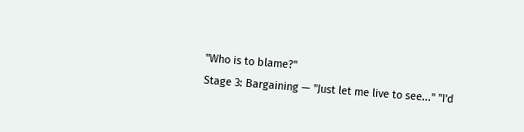"Who is to blame?"
Stage 3: Bargaining — "Just let me live to see..." "I'd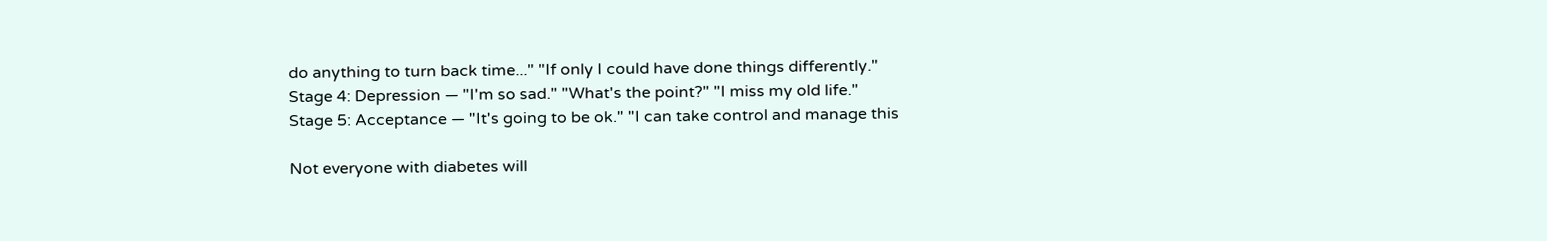do anything to turn back time..." "If only I could have done things differently."
Stage 4: Depression — "I'm so sad." "What's the point?" "I miss my old life."
Stage 5: Acceptance — "It's going to be ok." "I can take control and manage this

Not everyone with diabetes will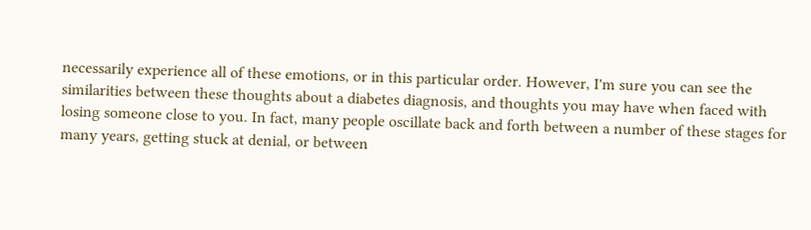necessarily experience all of these emotions, or in this particular order. However, I'm sure you can see the similarities between these thoughts about a diabetes diagnosis, and thoughts you may have when faced with losing someone close to you. In fact, many people oscillate back and forth between a number of these stages for many years, getting stuck at denial, or between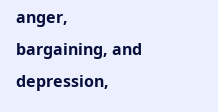anger, bargaining, and depression,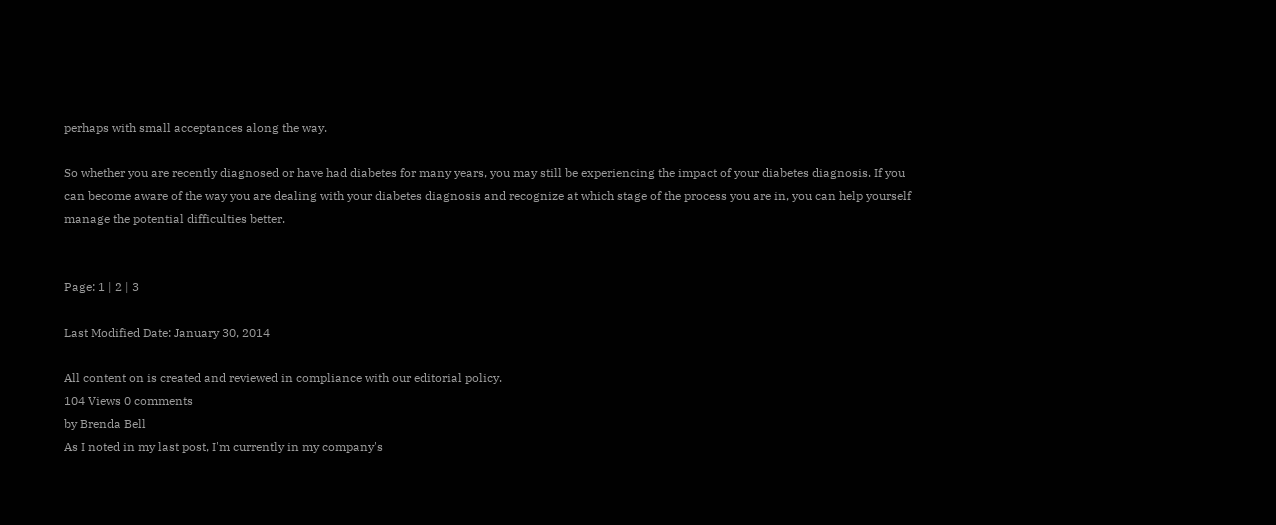perhaps with small acceptances along the way.

So whether you are recently diagnosed or have had diabetes for many years, you may still be experiencing the impact of your diabetes diagnosis. If you can become aware of the way you are dealing with your diabetes diagnosis and recognize at which stage of the process you are in, you can help yourself manage the potential difficulties better.


Page: 1 | 2 | 3

Last Modified Date: January 30, 2014

All content on is created and reviewed in compliance with our editorial policy.
104 Views 0 comments
by Brenda Bell
As I noted in my last post, I'm currently in my company's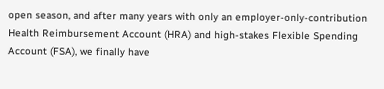open season, and after many years with only an employer-only-contribution Health Reimbursement Account (HRA) and high-stakes Flexible Spending Account (FSA), we finally have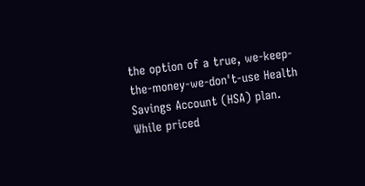the option of a true, we-keep-the-money-we-don't-use Health Savings Account (HSA) plan. While priced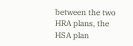between the two HRA plans, the HSA plan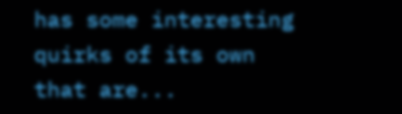has some interesting quirks of its own that are...